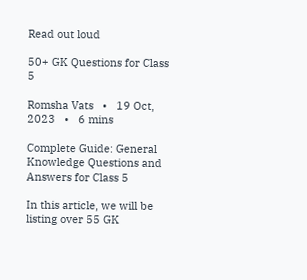Read out loud

50+ GK Questions for Class 5

Romsha Vats   •   19 Oct, 2023   •   6 mins

Complete Guide: General Knowledge Questions and Answers for Class 5

In this article, we will be listing over 55 GK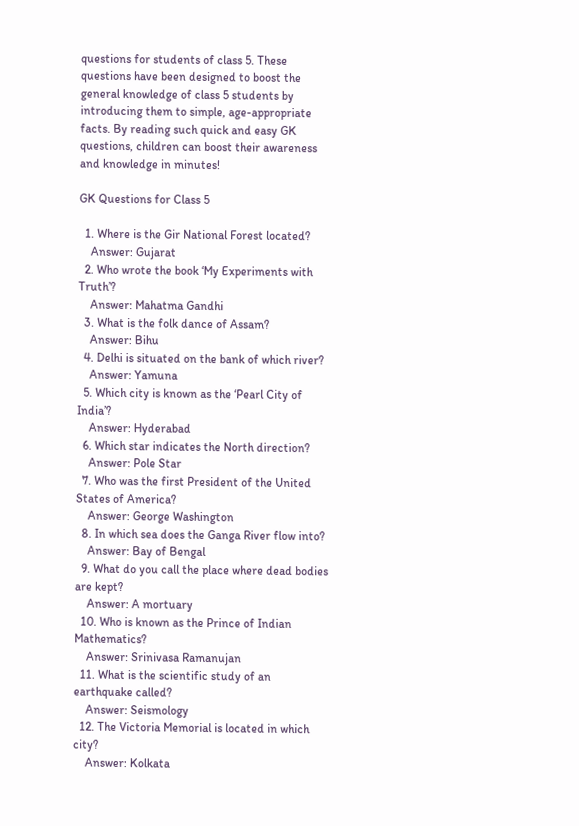questions for students of class 5. These questions have been designed to boost the general knowledge of class 5 students by introducing them to simple, age-appropriate facts. By reading such quick and easy GK questions, children can boost their awareness and knowledge in minutes!

GK Questions for Class 5

  1. Where is the Gir National Forest located?
    Answer: Gujarat
  2. Who wrote the book ‘My Experiments with Truth’?
    Answer: Mahatma Gandhi
  3. What is the folk dance of Assam?
    Answer: Bihu
  4. Delhi is situated on the bank of which river?
    Answer: Yamuna
  5. Which city is known as the ‘Pearl City of India’?
    Answer: Hyderabad
  6. Which star indicates the North direction?
    Answer: Pole Star
  7. Who was the first President of the United States of America?
    Answer: George Washington
  8. In which sea does the Ganga River flow into?
    Answer: Bay of Bengal
  9. What do you call the place where dead bodies are kept?
    Answer: A mortuary
  10. Who is known as the Prince of Indian Mathematics?
    Answer: Srinivasa Ramanujan
  11. What is the scientific study of an earthquake called?
    Answer: Seismology
  12. The Victoria Memorial is located in which city?
    Answer: Kolkata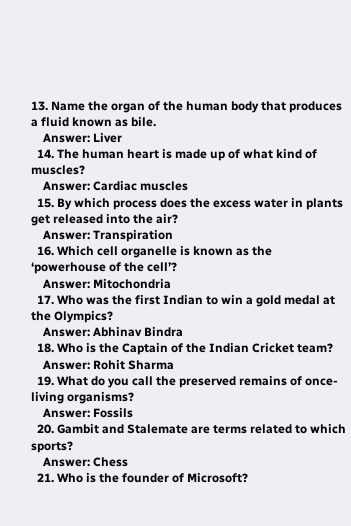13. Name the organ of the human body that produces a fluid known as bile.
    Answer: Liver
  14. The human heart is made up of what kind of muscles?
    Answer: Cardiac muscles
  15. By which process does the excess water in plants get released into the air?
    Answer: Transpiration
  16. Which cell organelle is known as the ‘powerhouse of the cell’?
    Answer: Mitochondria
  17. Who was the first Indian to win a gold medal at the Olympics?
    Answer: Abhinav Bindra
  18. Who is the Captain of the Indian Cricket team?
    Answer: Rohit Sharma
  19. What do you call the preserved remains of once-living organisms?
    Answer: Fossils
  20. Gambit and Stalemate are terms related to which sports?
    Answer: Chess
  21. Who is the founder of Microsoft?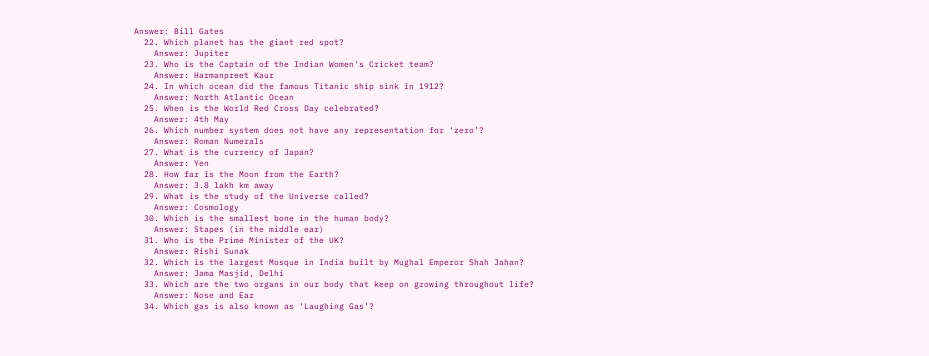Answer: Bill Gates
  22. Which planet has the giant red spot?
    Answer: Jupiter
  23. Who is the Captain of the Indian Women's Cricket team?
    Answer: Harmanpreet Kaur
  24. In which ocean did the famous Titanic ship sink in 1912?
    Answer: North Atlantic Ocean
  25. When is the World Red Cross Day celebrated?
    Answer: 4th May
  26. Which number system does not have any representation for ‘zero’?
    Answer: Roman Numerals
  27. What is the currency of Japan?
    Answer: Yen
  28. How far is the Moon from the Earth?
    Answer: 3.8 lakh km away
  29. What is the study of the Universe called?
    Answer: Cosmology
  30. Which is the smallest bone in the human body?
    Answer: Stapes (in the middle ear)
  31. Who is the Prime Minister of the UK?
    Answer: Rishi Sunak
  32. Which is the largest Mosque in India built by Mughal Emperor Shah Jahan?
    Answer: Jama Masjid, Delhi
  33. Which are the two organs in our body that keep on growing throughout life?
    Answer: Nose and Ear
  34. Which gas is also known as ‘Laughing Gas’?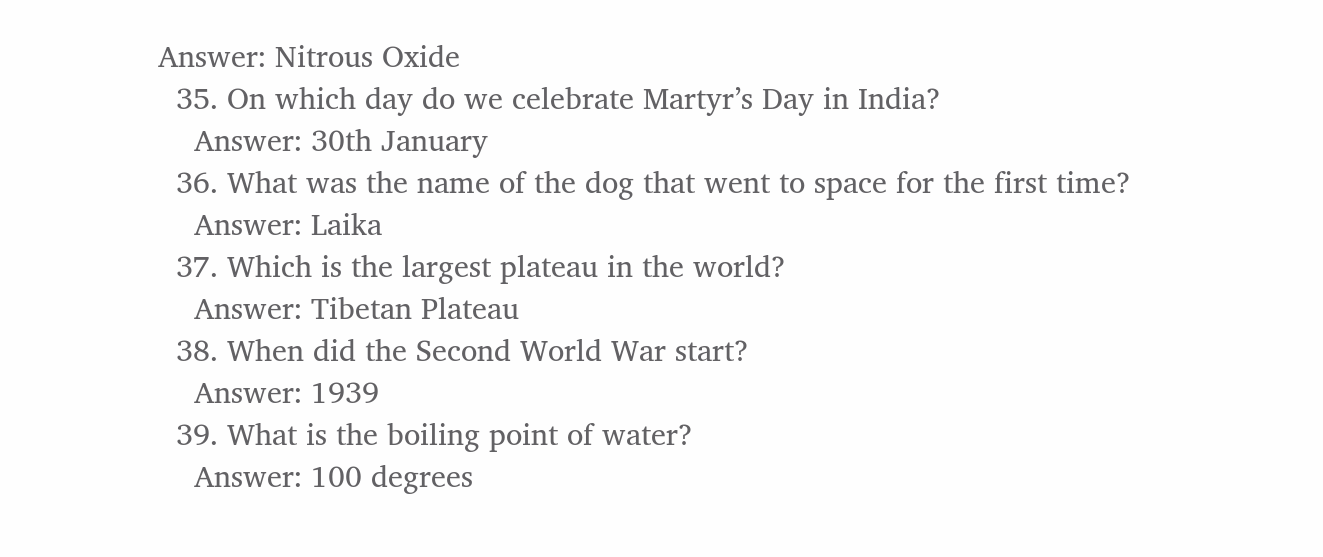Answer: Nitrous Oxide
  35. On which day do we celebrate Martyr’s Day in India?
    Answer: 30th January
  36. What was the name of the dog that went to space for the first time?
    Answer: Laika
  37. Which is the largest plateau in the world?
    Answer: Tibetan Plateau
  38. When did the Second World War start?
    Answer: 1939
  39. What is the boiling point of water?
    Answer: 100 degrees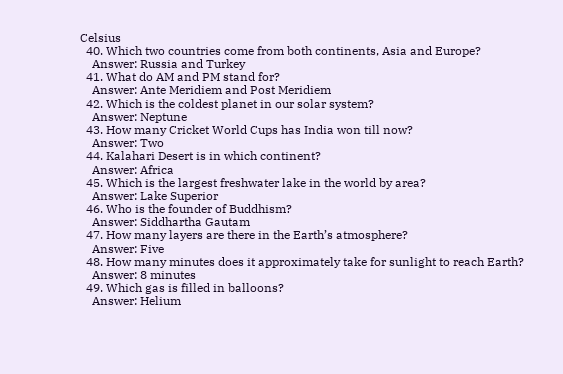Celsius
  40. Which two countries come from both continents, Asia and Europe?
    Answer: Russia and Turkey
  41. What do AM and PM stand for?
    Answer: Ante Meridiem and Post Meridiem
  42. Which is the coldest planet in our solar system?
    Answer: Neptune
  43. How many Cricket World Cups has India won till now?
    Answer: Two
  44. Kalahari Desert is in which continent?
    Answer: Africa
  45. Which is the largest freshwater lake in the world by area?
    Answer: Lake Superior
  46. Who is the founder of Buddhism?
    Answer: Siddhartha Gautam
  47. How many layers are there in the Earth’s atmosphere?
    Answer: Five
  48. How many minutes does it approximately take for sunlight to reach Earth?
    Answer: 8 minutes
  49. Which gas is filled in balloons?
    Answer: Helium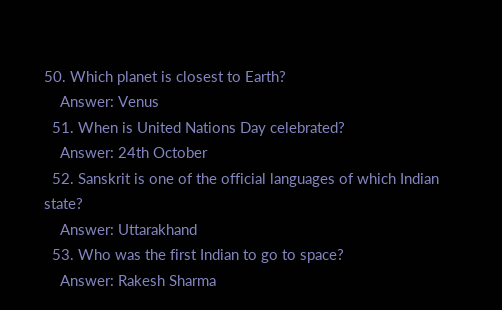50. Which planet is closest to Earth?
    Answer: Venus
  51. When is United Nations Day celebrated?
    Answer: 24th October
  52. Sanskrit is one of the official languages of which Indian state?
    Answer: Uttarakhand
  53. Who was the first Indian to go to space?
    Answer: Rakesh Sharma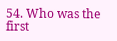54. Who was the first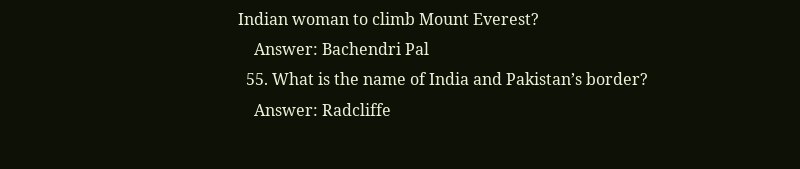Indian woman to climb Mount Everest?
    Answer: Bachendri Pal
  55. What is the name of India and Pakistan’s border?
    Answer: Radcliffe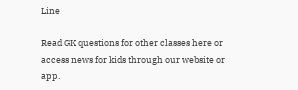Line

Read GK questions for other classes here or access news for kids through our website or app.